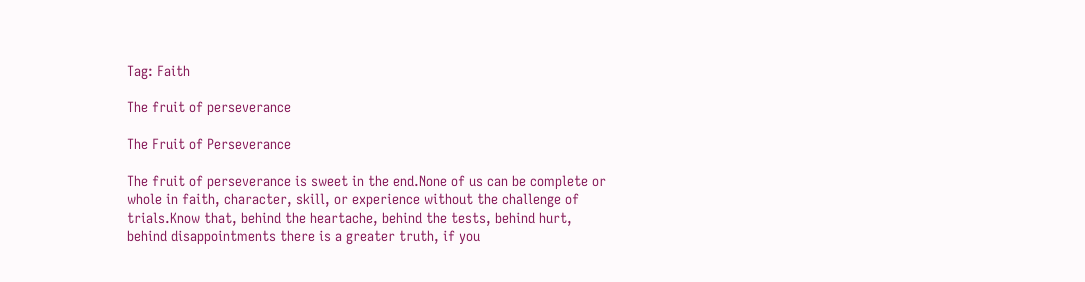Tag: Faith

The fruit of perseverance

The Fruit of Perseverance

The fruit of perseverance is sweet in the end.None of us can be complete or whole in faith, character, skill, or experience without the challenge of trials.Know that, behind the heartache, behind the tests, behind hurt, behind disappointments there is a greater truth, if you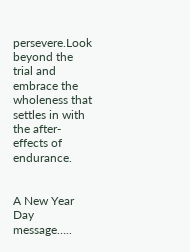persevere.Look beyond the trial and embrace the wholeness that settles in with the after-effects of endurance.


A New Year Day message…..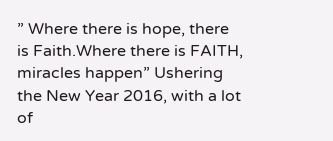” Where there is hope, there is Faith.Where there is FAITH, miracles happen” Ushering the New Year 2016, with a lot of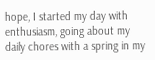hope, I started my day with enthusiasm, going about my daily chores with a spring in my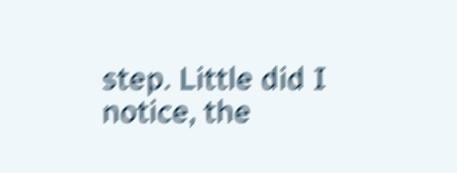step. Little did I notice, the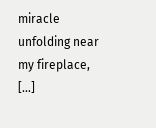miracle unfolding near my fireplace, […]